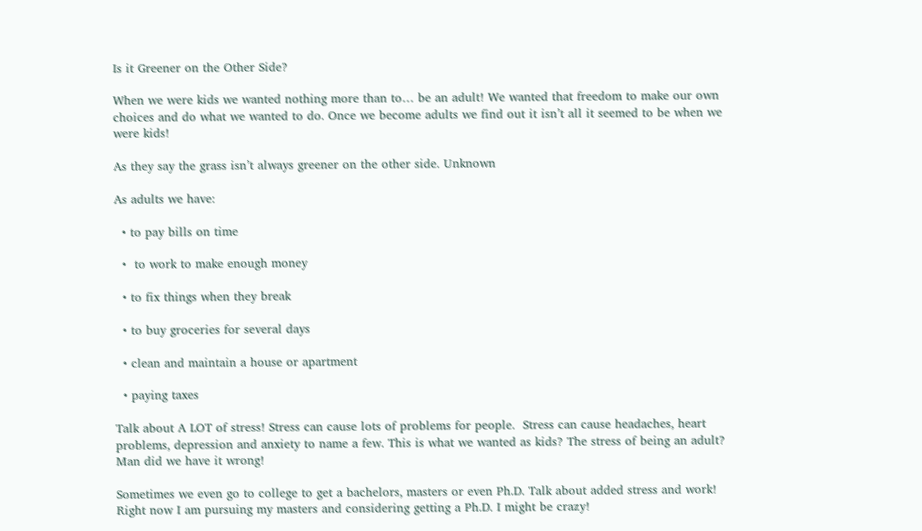Is it Greener on the Other Side?

When we were kids we wanted nothing more than to… be an adult! We wanted that freedom to make our own choices and do what we wanted to do. Once we become adults we find out it isn’t all it seemed to be when we were kids!

As they say the grass isn’t always greener on the other side. Unknown

As adults we have:

  • to pay bills on time

  •  to work to make enough money

  • to fix things when they break

  • to buy groceries for several days

  • clean and maintain a house or apartment

  • paying taxes

Talk about A LOT of stress! Stress can cause lots of problems for people.  Stress can cause headaches, heart problems, depression and anxiety to name a few. This is what we wanted as kids? The stress of being an adult? Man did we have it wrong!

Sometimes we even go to college to get a bachelors, masters or even Ph.D. Talk about added stress and work! Right now I am pursuing my masters and considering getting a Ph.D. I might be crazy!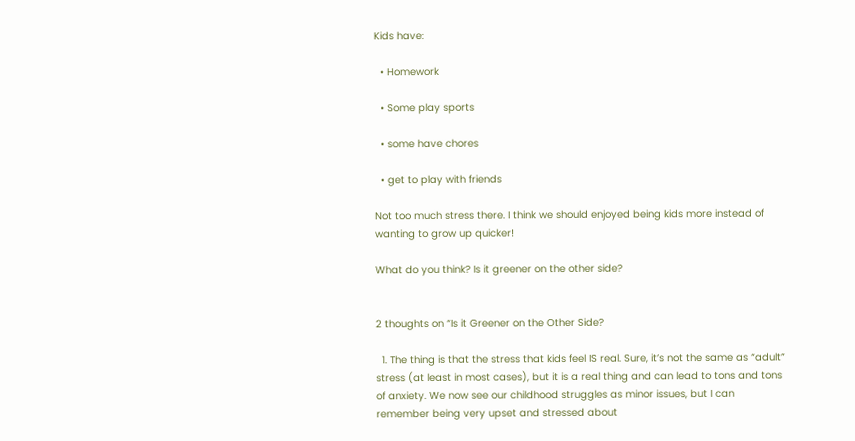Kids have:

  • Homework

  • Some play sports

  • some have chores

  • get to play with friends

Not too much stress there. I think we should enjoyed being kids more instead of wanting to grow up quicker!

What do you think? Is it greener on the other side?


2 thoughts on “Is it Greener on the Other Side?

  1. The thing is that the stress that kids feel IS real. Sure, it’s not the same as “adult” stress (at least in most cases), but it is a real thing and can lead to tons and tons of anxiety. We now see our childhood struggles as minor issues, but I can remember being very upset and stressed about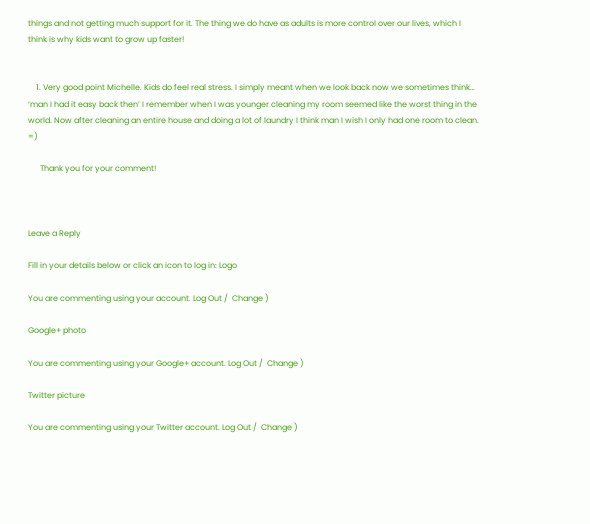things and not getting much support for it. The thing we do have as adults is more control over our lives, which I think is why kids want to grow up faster!


    1. Very good point Michelle. Kids do feel real stress. I simply meant when we look back now we sometimes think… ‘man I had it easy back then’ I remember when I was younger cleaning my room seemed like the worst thing in the world. Now after cleaning an entire house and doing a lot of laundry I think man I wish I only had one room to clean. =)

      Thank you for your comment!



Leave a Reply

Fill in your details below or click an icon to log in: Logo

You are commenting using your account. Log Out /  Change )

Google+ photo

You are commenting using your Google+ account. Log Out /  Change )

Twitter picture

You are commenting using your Twitter account. Log Out /  Change )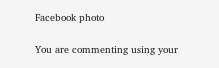Facebook photo

You are commenting using your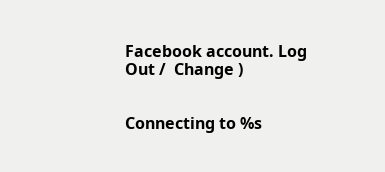Facebook account. Log Out /  Change )


Connecting to %s